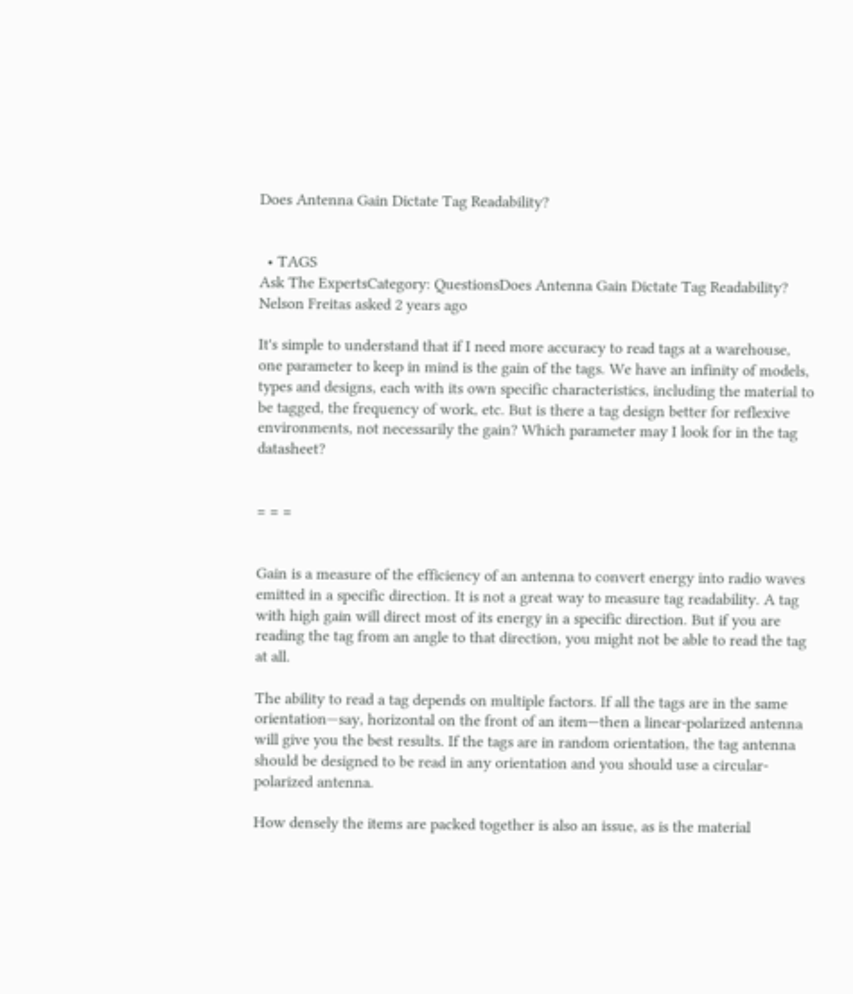Does Antenna Gain Dictate Tag Readability?


  • TAGS
Ask The ExpertsCategory: QuestionsDoes Antenna Gain Dictate Tag Readability?
Nelson Freitas asked 2 years ago

It's simple to understand that if I need more accuracy to read tags at a warehouse, one parameter to keep in mind is the gain of the tags. We have an infinity of models, types and designs, each with its own specific characteristics, including the material to be tagged, the frequency of work, etc. But is there a tag design better for reflexive environments, not necessarily the gain? Which parameter may I look for in the tag datasheet?


= = =


Gain is a measure of the efficiency of an antenna to convert energy into radio waves emitted in a specific direction. It is not a great way to measure tag readability. A tag with high gain will direct most of its energy in a specific direction. But if you are reading the tag from an angle to that direction, you might not be able to read the tag at all.

The ability to read a tag depends on multiple factors. If all the tags are in the same orientation—say, horizontal on the front of an item—then a linear-polarized antenna will give you the best results. If the tags are in random orientation, the tag antenna should be designed to be read in any orientation and you should use a circular-polarized antenna.

How densely the items are packed together is also an issue, as is the material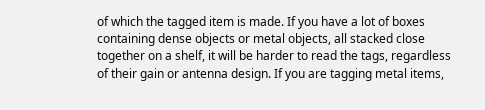of which the tagged item is made. If you have a lot of boxes containing dense objects or metal objects, all stacked close together on a shelf, it will be harder to read the tags, regardless of their gain or antenna design. If you are tagging metal items,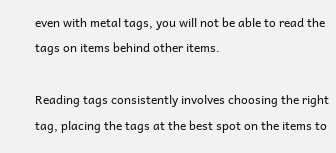even with metal tags, you will not be able to read the tags on items behind other items.

Reading tags consistently involves choosing the right tag, placing the tags at the best spot on the items to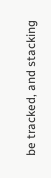be tracked, and stacking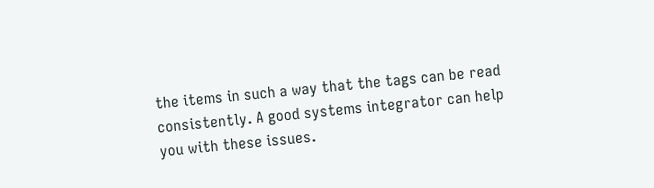the items in such a way that the tags can be read consistently. A good systems integrator can help you with these issues.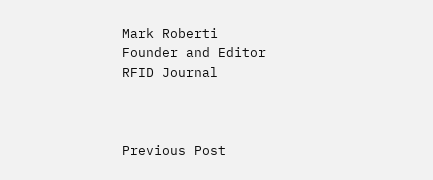Mark Roberti
Founder and Editor
RFID Journal



Previous Post